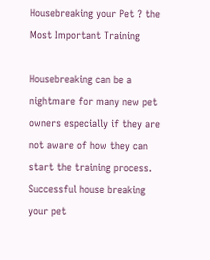Housebreaking your Pet ? the Most Important Training

Housebreaking can be a nightmare for many new pet owners especially if they are not aware of how they can start the training process. Successful house breaking your pet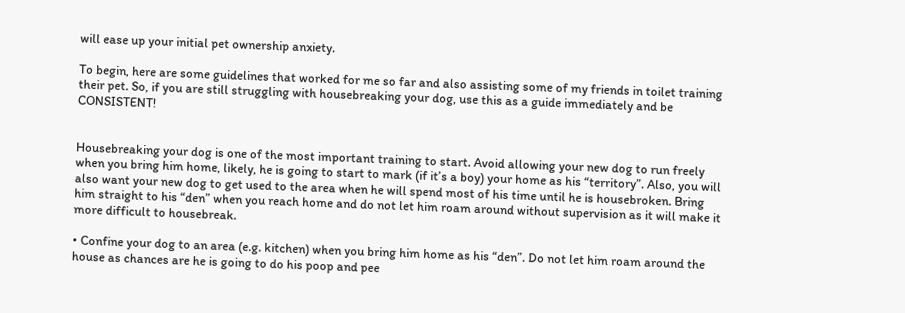will ease up your initial pet ownership anxiety.

To begin, here are some guidelines that worked for me so far and also assisting some of my friends in toilet training their pet. So, if you are still struggling with housebreaking your dog, use this as a guide immediately and be CONSISTENT!


Housebreaking your dog is one of the most important training to start. Avoid allowing your new dog to run freely when you bring him home, likely, he is going to start to mark (if it’s a boy) your home as his “territory”. Also, you will also want your new dog to get used to the area when he will spend most of his time until he is housebroken. Bring him straight to his “den” when you reach home and do not let him roam around without supervision as it will make it more difficult to housebreak.

• Confine your dog to an area (e.g. kitchen) when you bring him home as his “den”. Do not let him roam around the house as chances are he is going to do his poop and pee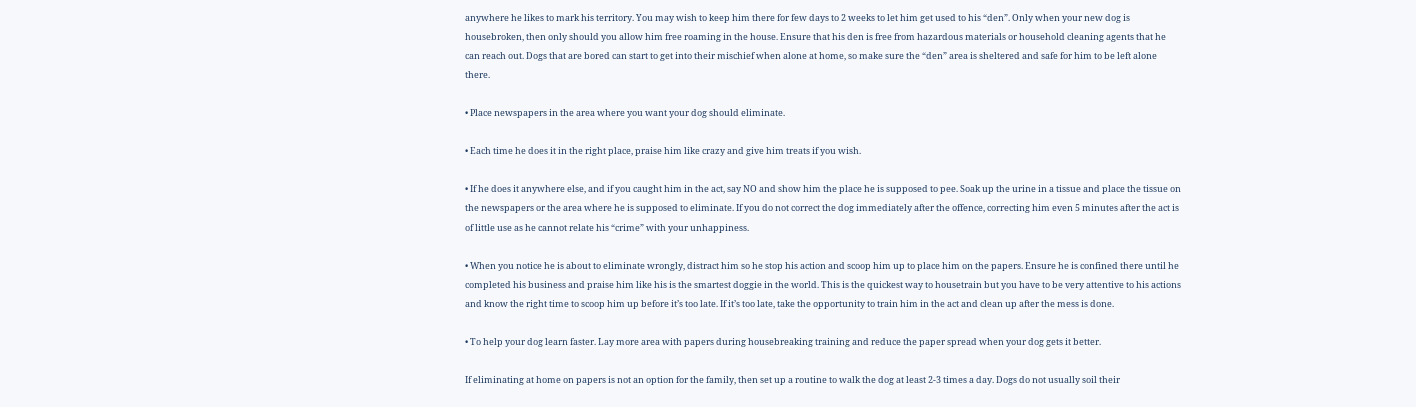anywhere he likes to mark his territory. You may wish to keep him there for few days to 2 weeks to let him get used to his “den”. Only when your new dog is housebroken, then only should you allow him free roaming in the house. Ensure that his den is free from hazardous materials or household cleaning agents that he can reach out. Dogs that are bored can start to get into their mischief when alone at home, so make sure the “den” area is sheltered and safe for him to be left alone there.

• Place newspapers in the area where you want your dog should eliminate.

• Each time he does it in the right place, praise him like crazy and give him treats if you wish.

• If he does it anywhere else, and if you caught him in the act, say NO and show him the place he is supposed to pee. Soak up the urine in a tissue and place the tissue on the newspapers or the area where he is supposed to eliminate. If you do not correct the dog immediately after the offence, correcting him even 5 minutes after the act is of little use as he cannot relate his “crime” with your unhappiness.

• When you notice he is about to eliminate wrongly, distract him so he stop his action and scoop him up to place him on the papers. Ensure he is confined there until he completed his business and praise him like his is the smartest doggie in the world. This is the quickest way to housetrain but you have to be very attentive to his actions and know the right time to scoop him up before it’s too late. If it’s too late, take the opportunity to train him in the act and clean up after the mess is done.

• To help your dog learn faster. Lay more area with papers during housebreaking training and reduce the paper spread when your dog gets it better.

If eliminating at home on papers is not an option for the family, then set up a routine to walk the dog at least 2-3 times a day. Dogs do not usually soil their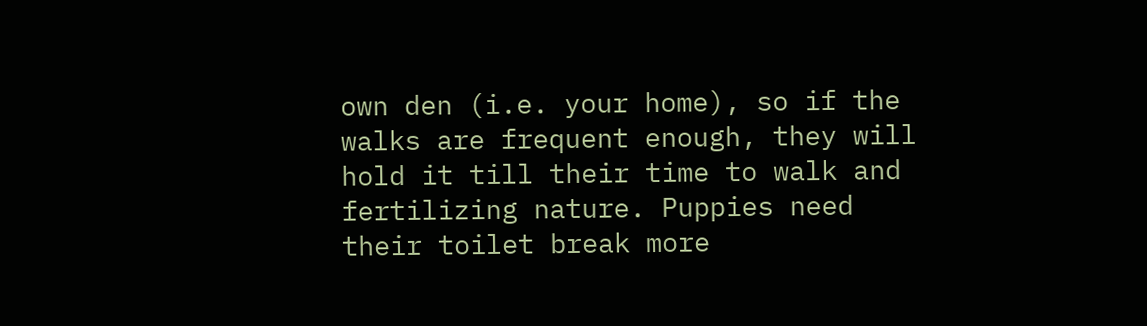own den (i.e. your home), so if the walks are frequent enough, they will hold it till their time to walk and fertilizing nature. Puppies need their toilet break more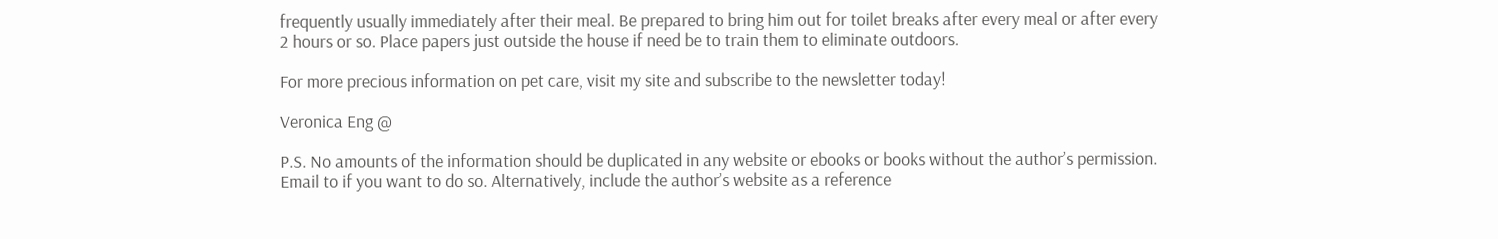frequently usually immediately after their meal. Be prepared to bring him out for toilet breaks after every meal or after every 2 hours or so. Place papers just outside the house if need be to train them to eliminate outdoors.

For more precious information on pet care, visit my site and subscribe to the newsletter today!

Veronica Eng @

P.S. No amounts of the information should be duplicated in any website or ebooks or books without the author’s permission. Email to if you want to do so. Alternatively, include the author’s website as a reference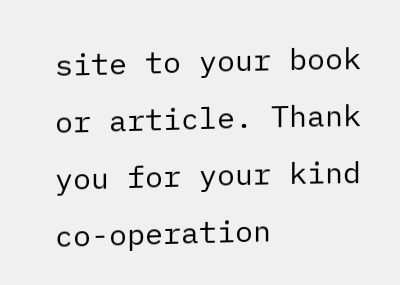site to your book or article. Thank you for your kind co-operation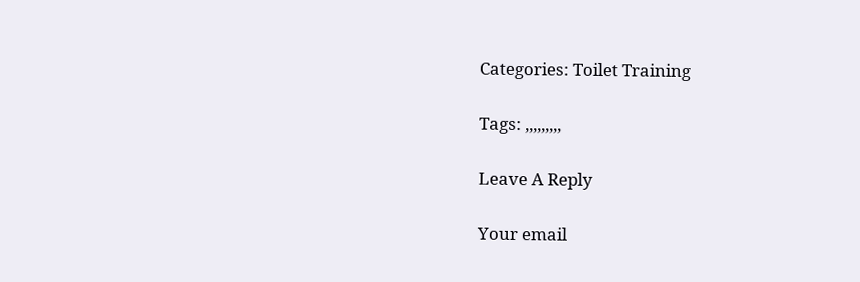Categories: Toilet Training

Tags: ,,,,,,,,,

Leave A Reply

Your email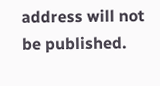address will not be published.